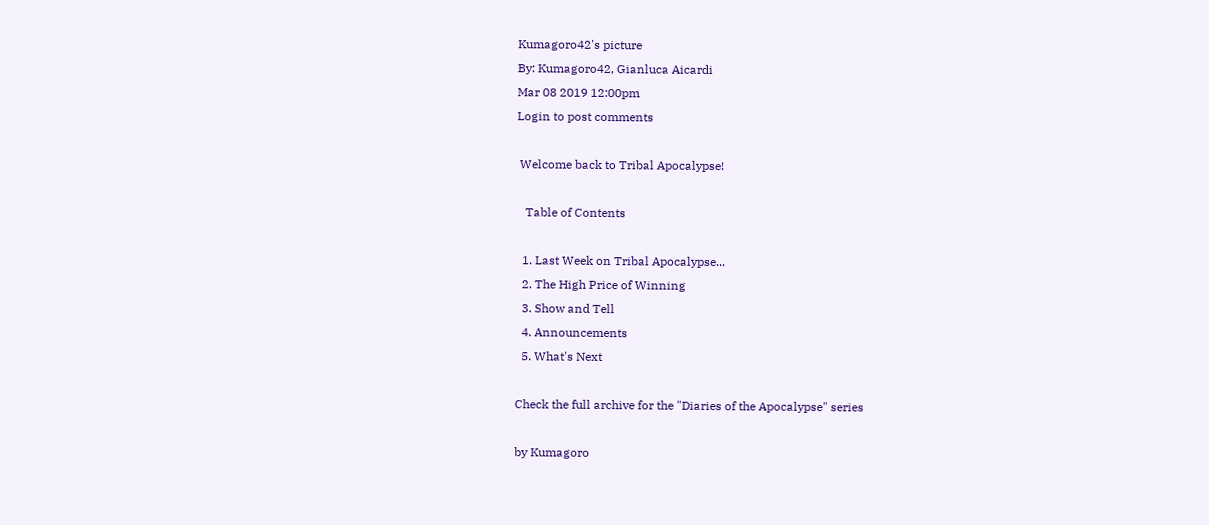Kumagoro42's picture
By: Kumagoro42, Gianluca Aicardi
Mar 08 2019 12:00pm
Login to post comments

 Welcome back to Tribal Apocalypse!

   Table of Contents

  1. Last Week on Tribal Apocalypse...
  2. The High Price of Winning
  3. Show and Tell
  4. Announcements
  5. What's Next

Check the full archive for the "Diaries of the Apocalypse" series

by Kumagoro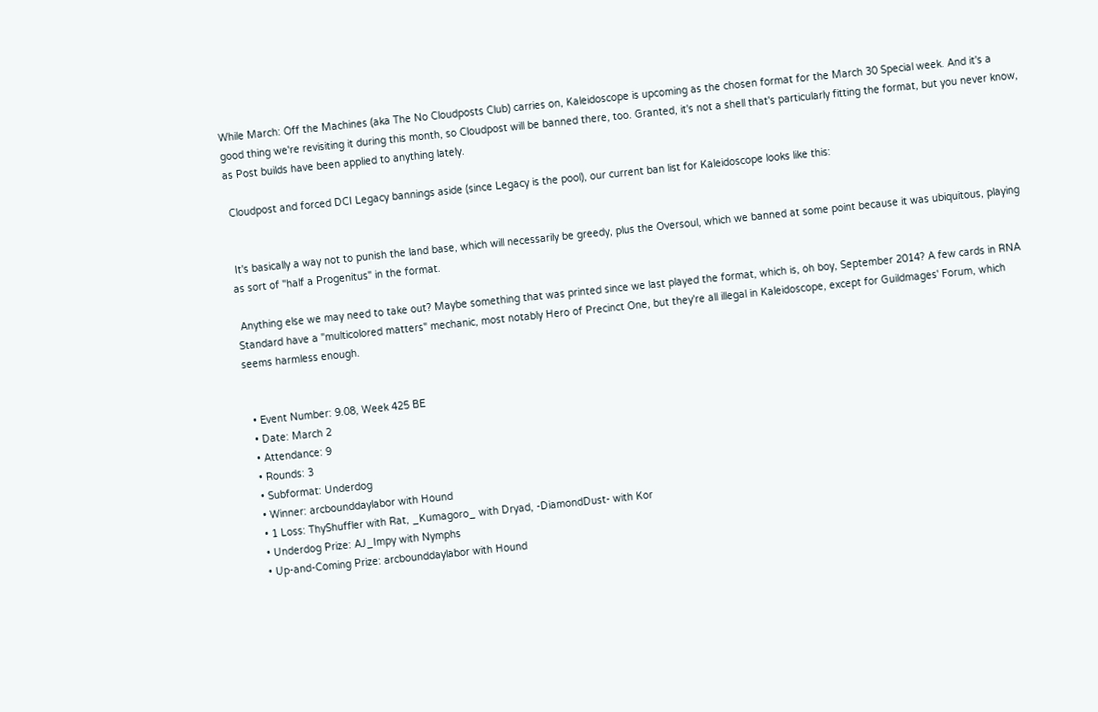While March: Off the Machines (aka The No Cloudposts Club) carries on, Kaleidoscope is upcoming as the chosen format for the March 30 Special week. And it's a good thing we're revisiting it during this month, so Cloudpost will be banned there, too. Granted, it's not a shell that's particularly fitting the format, but you never know, as Post builds have been applied to anything lately.

 Cloudpost and forced DCI Legacy bannings aside (since Legacy is the pool), our current ban list for Kaleidoscope looks like this:


 It's basically a way not to punish the land base, which will necessarily be greedy, plus the Oversoul, which we banned at some point because it was ubiquitous, playing as sort of "half a Progenitus" in the format.

 Anything else we may need to take out? Maybe something that was printed since we last played the format, which is, oh boy, September 2014? A few cards in RNA Standard have a "multicolored matters" mechanic, most notably Hero of Precinct One, but they're all illegal in Kaleidoscope, except for Guildmages' Forum, which seems harmless enough.


  • Event Number: 9.08, Week 425 BE
  • Date: March 2
  • Attendance: 9
  • Rounds: 3
  • Subformat: Underdog
  • Winner: arcbounddaylabor with Hound
  • 1 Loss: ThyShuffler with Rat, _Kumagoro_ with Dryad, -DiamondDust- with Kor
  • Underdog Prize: AJ_Impy with Nymphs
  • Up-and-Coming Prize: arcbounddaylabor with Hound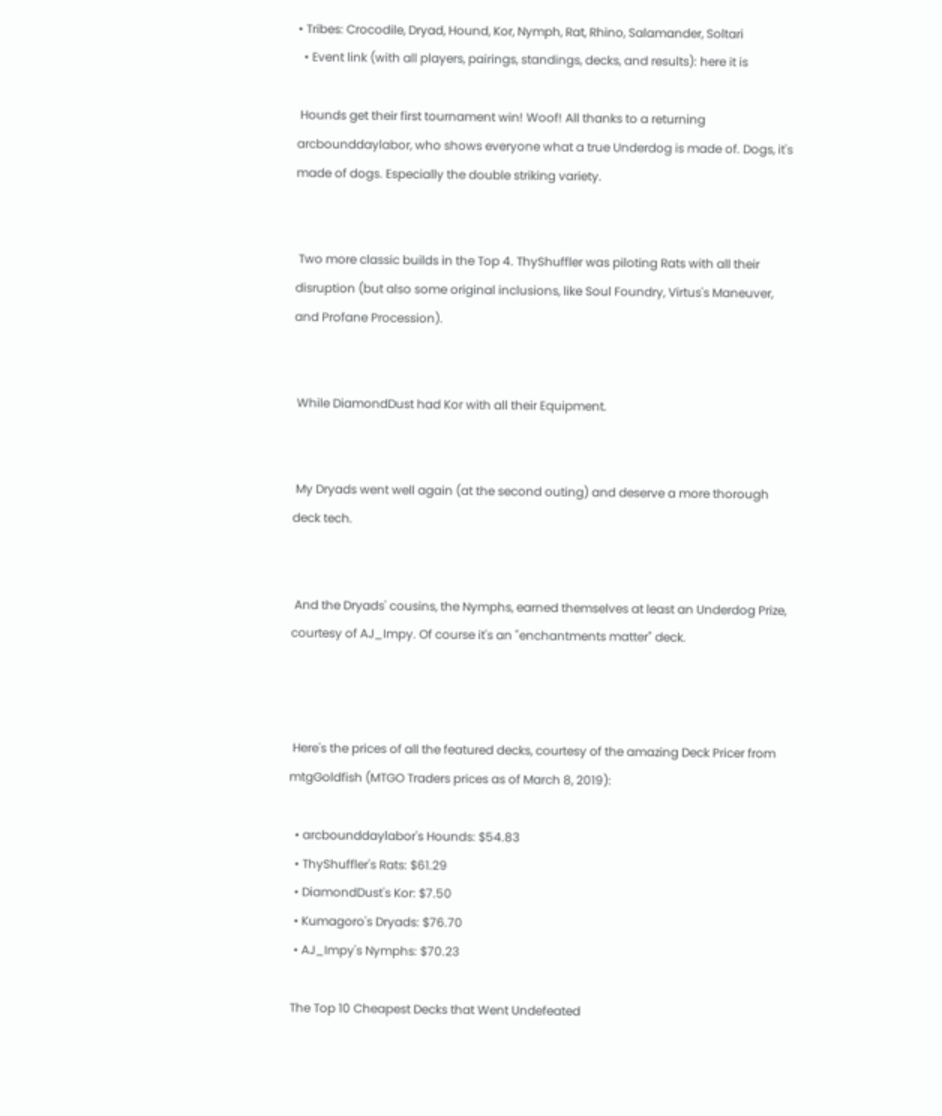• Tribes: Crocodile, Dryad, Hound, Kor, Nymph, Rat, Rhino, Salamander, Soltari
  • Event link (with all players, pairings, standings, decks, and results): here it is

 Hounds get their first tournament win! Woof! All thanks to a returning arcbounddaylabor, who shows everyone what a true Underdog is made of. Dogs, it's made of dogs. Especially the double striking variety.


 Two more classic builds in the Top 4. ThyShuffler was piloting Rats with all their disruption (but also some original inclusions, like Soul Foundry, Virtus's Maneuver, and Profane Procession).


 While DiamondDust had Kor with all their Equipment.


 My Dryads went well again (at the second outing) and deserve a more thorough deck tech.


 And the Dryads' cousins, the Nymphs, earned themselves at least an Underdog Prize, courtesy of AJ_Impy. Of course it's an "enchantments matter" deck.



 Here's the prices of all the featured decks, courtesy of the amazing Deck Pricer from mtgGoldfish (MTGO Traders prices as of March 8, 2019):

  • arcbounddaylabor's Hounds: $54.83
  • ThyShuffler's Rats: $61.29
  • DiamondDust's Kor: $7.50
  • Kumagoro's Dryads: $76.70
  • AJ_Impy's Nymphs: $70.23

 The Top 10 Cheapest Decks that Went Undefeated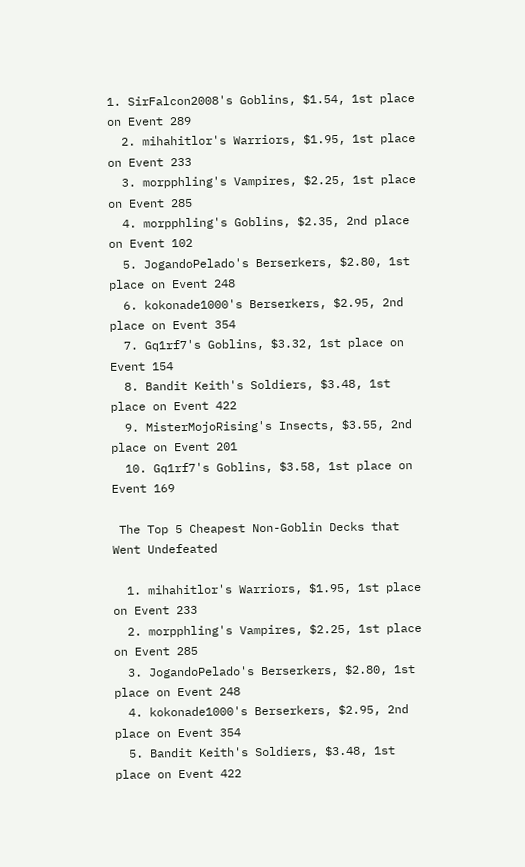1. SirFalcon2008's Goblins, $1.54, 1st place on Event 289
  2. mihahitlor's Warriors, $1.95, 1st place on Event 233
  3. morpphling's Vampires, $2.25, 1st place on Event 285
  4. morpphling's Goblins, $2.35, 2nd place on Event 102
  5. JogandoPelado's Berserkers, $2.80, 1st place on Event 248
  6. kokonade1000's Berserkers, $2.95, 2nd place on Event 354
  7. Gq1rf7's Goblins, $3.32, 1st place on Event 154
  8. Bandit Keith's Soldiers, $3.48, 1st place on Event 422
  9. MisterMojoRising's Insects, $3.55, 2nd place on Event 201
  10. Gq1rf7's Goblins, $3.58, 1st place on Event 169

 The Top 5 Cheapest Non-Goblin Decks that Went Undefeated

  1. mihahitlor's Warriors, $1.95, 1st place on Event 233
  2. morpphling's Vampires, $2.25, 1st place on Event 285
  3. JogandoPelado's Berserkers, $2.80, 1st place on Event 248
  4. kokonade1000's Berserkers, $2.95, 2nd place on Event 354
  5. Bandit Keith's Soldiers, $3.48, 1st place on Event 422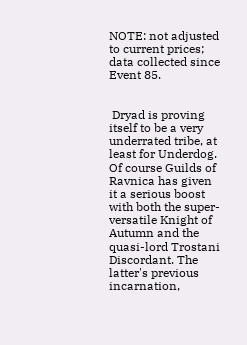NOTE: not adjusted to current prices; data collected since Event 85.


 Dryad is proving itself to be a very underrated tribe, at least for Underdog. Of course Guilds of Ravnica has given it a serious boost with both the super-versatile Knight of Autumn and the quasi-lord Trostani Discordant. The latter's previous incarnation,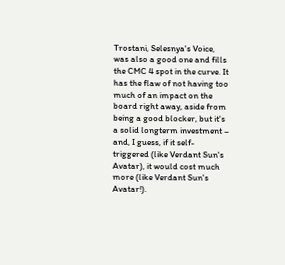Trostani, Selesnya's Voice, was also a good one and fills the CMC 4 spot in the curve. It has the flaw of not having too much of an impact on the board right away, aside from being a good blocker, but it's a solid longterm investment – and, I guess, if it self-triggered (like Verdant Sun's Avatar), it would cost much more (like Verdant Sun's Avatar!).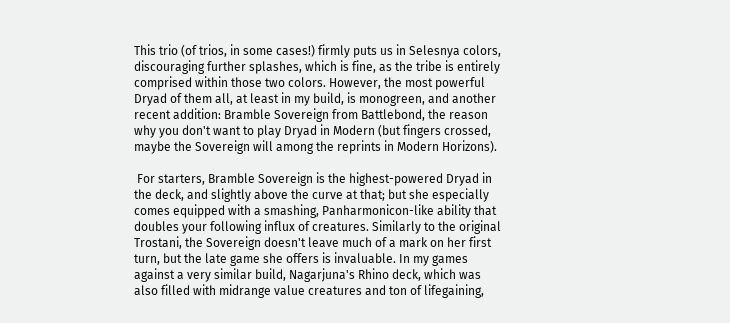This trio (of trios, in some cases!) firmly puts us in Selesnya colors, discouraging further splashes, which is fine, as the tribe is entirely comprised within those two colors. However, the most powerful Dryad of them all, at least in my build, is monogreen, and another recent addition: Bramble Sovereign from Battlebond, the reason why you don't want to play Dryad in Modern (but fingers crossed, maybe the Sovereign will among the reprints in Modern Horizons).

 For starters, Bramble Sovereign is the highest-powered Dryad in the deck, and slightly above the curve at that; but she especially comes equipped with a smashing, Panharmonicon-like ability that doubles your following influx of creatures. Similarly to the original Trostani, the Sovereign doesn't leave much of a mark on her first turn, but the late game she offers is invaluable. In my games against a very similar build, Nagarjuna's Rhino deck, which was also filled with midrange value creatures and ton of lifegaining,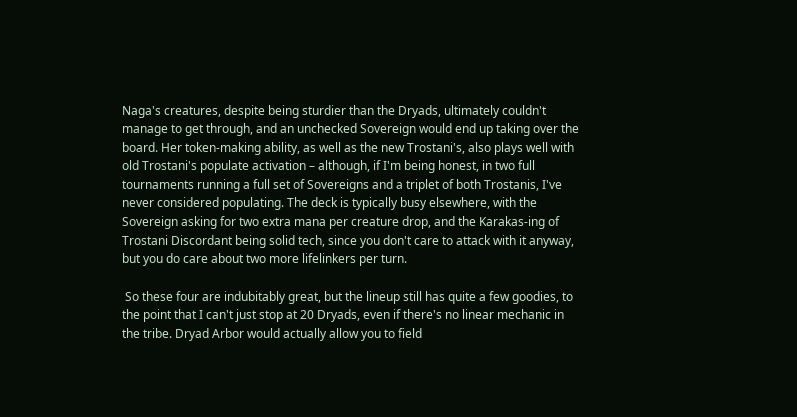Naga's creatures, despite being sturdier than the Dryads, ultimately couldn't manage to get through, and an unchecked Sovereign would end up taking over the board. Her token-making ability, as well as the new Trostani's, also plays well with old Trostani's populate activation – although, if I'm being honest, in two full tournaments running a full set of Sovereigns and a triplet of both Trostanis, I've never considered populating. The deck is typically busy elsewhere, with the Sovereign asking for two extra mana per creature drop, and the Karakas-ing of Trostani Discordant being solid tech, since you don't care to attack with it anyway, but you do care about two more lifelinkers per turn.

 So these four are indubitably great, but the lineup still has quite a few goodies, to the point that I can't just stop at 20 Dryads, even if there's no linear mechanic in the tribe. Dryad Arbor would actually allow you to field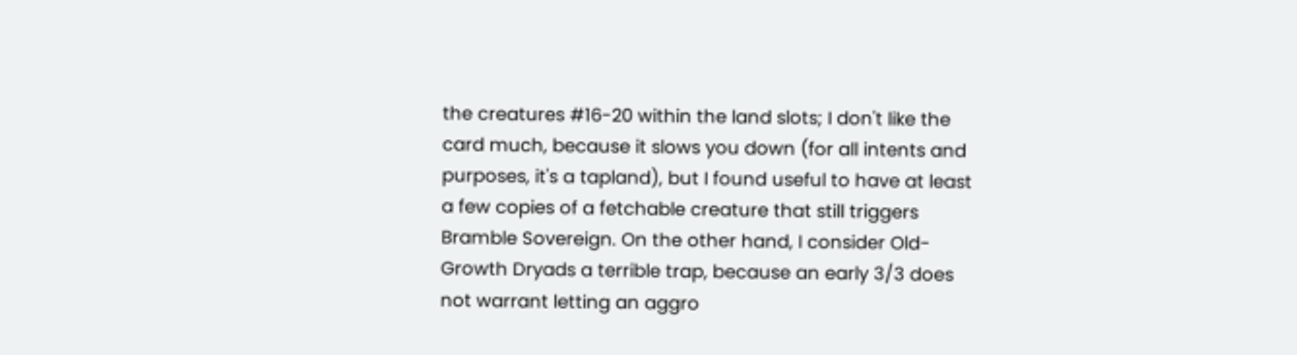the creatures #16-20 within the land slots; I don't like the card much, because it slows you down (for all intents and purposes, it's a tapland), but I found useful to have at least a few copies of a fetchable creature that still triggers Bramble Sovereign. On the other hand, I consider Old-Growth Dryads a terrible trap, because an early 3/3 does not warrant letting an aggro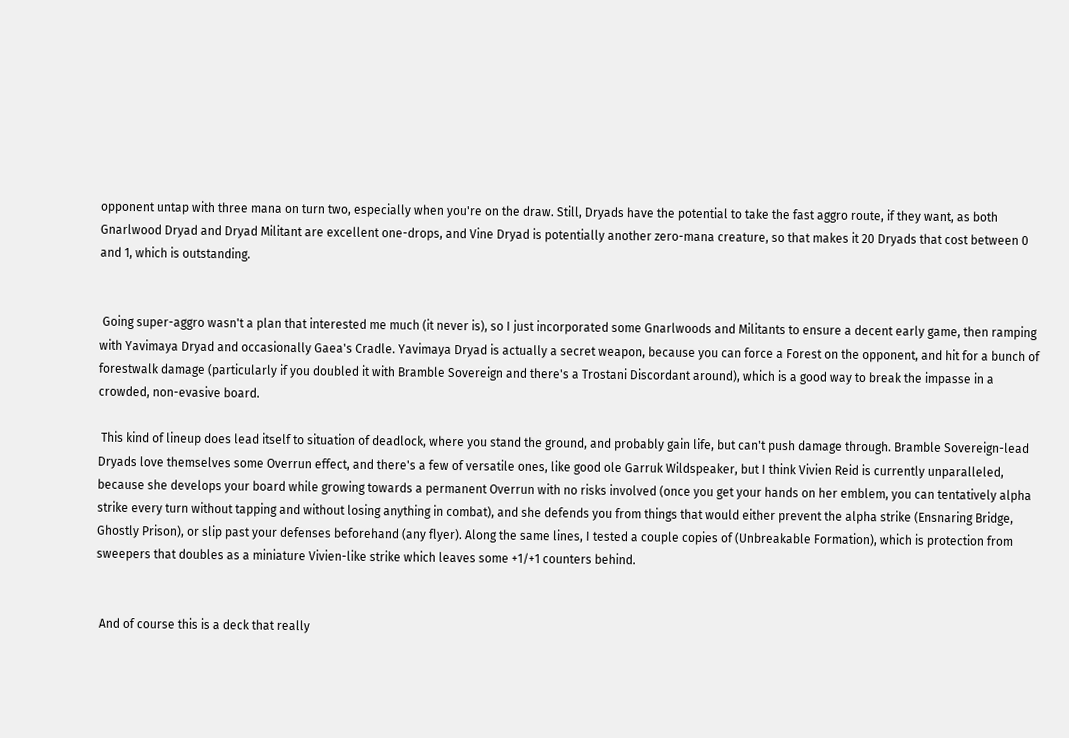opponent untap with three mana on turn two, especially when you're on the draw. Still, Dryads have the potential to take the fast aggro route, if they want, as both Gnarlwood Dryad and Dryad Militant are excellent one-drops, and Vine Dryad is potentially another zero-mana creature, so that makes it 20 Dryads that cost between 0 and 1, which is outstanding.


 Going super-aggro wasn't a plan that interested me much (it never is), so I just incorporated some Gnarlwoods and Militants to ensure a decent early game, then ramping with Yavimaya Dryad and occasionally Gaea's Cradle. Yavimaya Dryad is actually a secret weapon, because you can force a Forest on the opponent, and hit for a bunch of forestwalk damage (particularly if you doubled it with Bramble Sovereign and there's a Trostani Discordant around), which is a good way to break the impasse in a crowded, non-evasive board.

 This kind of lineup does lead itself to situation of deadlock, where you stand the ground, and probably gain life, but can't push damage through. Bramble Sovereign-lead Dryads love themselves some Overrun effect, and there's a few of versatile ones, like good ole Garruk Wildspeaker, but I think Vivien Reid is currently unparalleled, because she develops your board while growing towards a permanent Overrun with no risks involved (once you get your hands on her emblem, you can tentatively alpha strike every turn without tapping and without losing anything in combat), and she defends you from things that would either prevent the alpha strike (Ensnaring Bridge, Ghostly Prison), or slip past your defenses beforehand (any flyer). Along the same lines, I tested a couple copies of (Unbreakable Formation), which is protection from sweepers that doubles as a miniature Vivien-like strike which leaves some +1/+1 counters behind.


 And of course this is a deck that really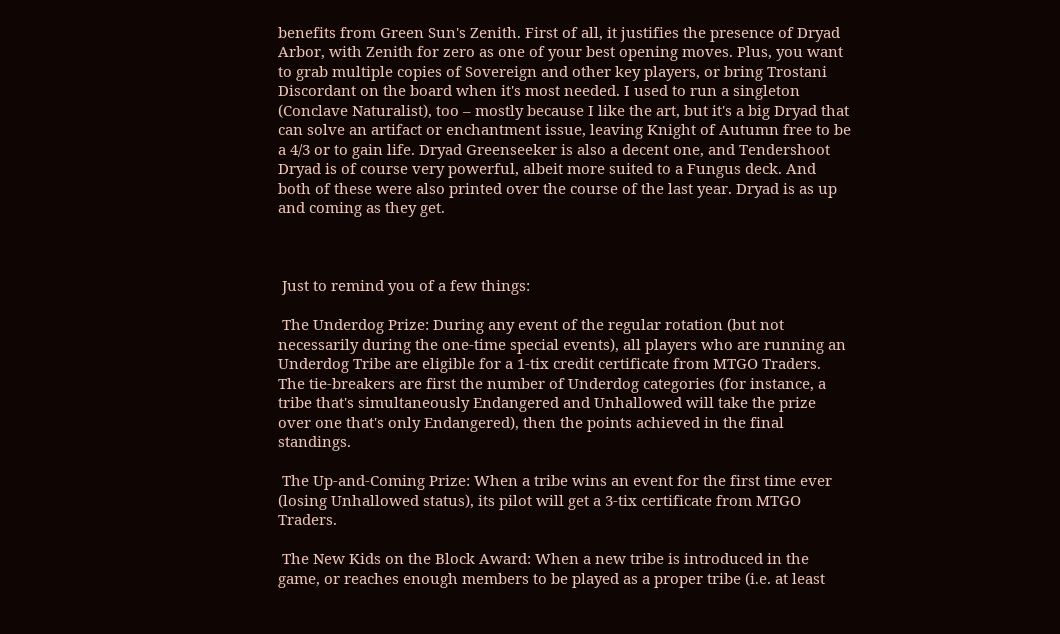benefits from Green Sun's Zenith. First of all, it justifies the presence of Dryad Arbor, with Zenith for zero as one of your best opening moves. Plus, you want to grab multiple copies of Sovereign and other key players, or bring Trostani Discordant on the board when it's most needed. I used to run a singleton (Conclave Naturalist), too – mostly because I like the art, but it's a big Dryad that can solve an artifact or enchantment issue, leaving Knight of Autumn free to be a 4/3 or to gain life. Dryad Greenseeker is also a decent one, and Tendershoot Dryad is of course very powerful, albeit more suited to a Fungus deck. And both of these were also printed over the course of the last year. Dryad is as up and coming as they get.



 Just to remind you of a few things:

 The Underdog Prize: During any event of the regular rotation (but not necessarily during the one-time special events), all players who are running an Underdog Tribe are eligible for a 1-tix credit certificate from MTGO Traders. The tie-breakers are first the number of Underdog categories (for instance, a tribe that's simultaneously Endangered and Unhallowed will take the prize over one that's only Endangered), then the points achieved in the final standings.

 The Up-and-Coming Prize: When a tribe wins an event for the first time ever (losing Unhallowed status), its pilot will get a 3-tix certificate from MTGO Traders.

 The New Kids on the Block Award: When a new tribe is introduced in the game, or reaches enough members to be played as a proper tribe (i.e. at least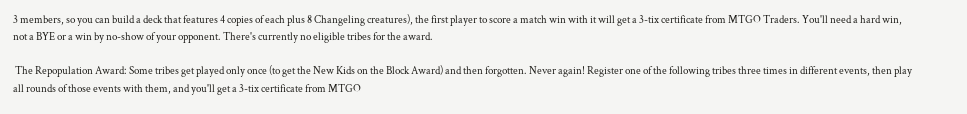3 members, so you can build a deck that features 4 copies of each plus 8 Changeling creatures), the first player to score a match win with it will get a 3-tix certificate from MTGO Traders. You'll need a hard win, not a BYE or a win by no-show of your opponent. There's currently no eligible tribes for the award.

 The Repopulation Award: Some tribes get played only once (to get the New Kids on the Block Award) and then forgotten. Never again! Register one of the following tribes three times in different events, then play all rounds of those events with them, and you'll get a 3-tix certificate from MTGO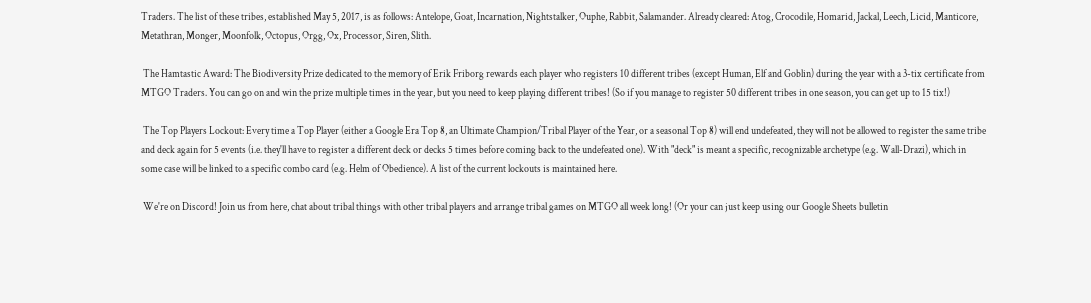Traders. The list of these tribes, established May 5, 2017, is as follows: Antelope, Goat, Incarnation, Nightstalker, Ouphe, Rabbit, Salamander. Already cleared: Atog, Crocodile, Homarid, Jackal, Leech, Licid, Manticore, Metathran, Monger, Moonfolk, Octopus, Orgg, Ox, Processor, Siren, Slith.

 The Hamtastic Award: The Biodiversity Prize dedicated to the memory of Erik Friborg rewards each player who registers 10 different tribes (except Human, Elf and Goblin) during the year with a 3-tix certificate from MTGO Traders. You can go on and win the prize multiple times in the year, but you need to keep playing different tribes! (So if you manage to register 50 different tribes in one season, you can get up to 15 tix!)

 The Top Players Lockout: Every time a Top Player (either a Google Era Top 8, an Ultimate Champion/Tribal Player of the Year, or a seasonal Top 8) will end undefeated, they will not be allowed to register the same tribe and deck again for 5 events (i.e. they'll have to register a different deck or decks 5 times before coming back to the undefeated one). With "deck" is meant a specific, recognizable archetype (e.g. Wall-Drazi), which in some case will be linked to a specific combo card (e.g. Helm of Obedience). A list of the current lockouts is maintained here.

 We're on Discord! Join us from here, chat about tribal things with other tribal players and arrange tribal games on MTGO all week long! (Or your can just keep using our Google Sheets bulletin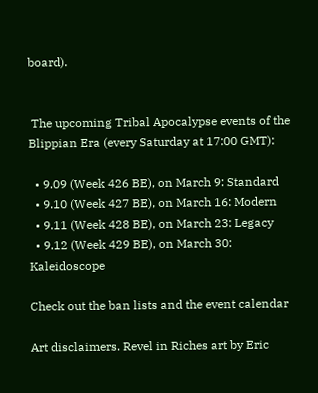board).


 The upcoming Tribal Apocalypse events of the Blippian Era (every Saturday at 17:00 GMT):

  • 9.09 (Week 426 BE), on March 9: Standard
  • 9.10 (Week 427 BE), on March 16: Modern
  • 9.11 (Week 428 BE), on March 23: Legacy
  • 9.12 (Week 429 BE), on March 30: Kaleidoscope

Check out the ban lists and the event calendar

Art disclaimers. Revel in Riches art by Eric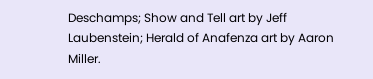Deschamps; Show and Tell art by Jeff Laubenstein; Herald of Anafenza art by Aaron Miller.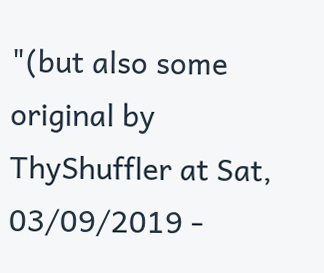"(but also some original by ThyShuffler at Sat, 03/09/2019 -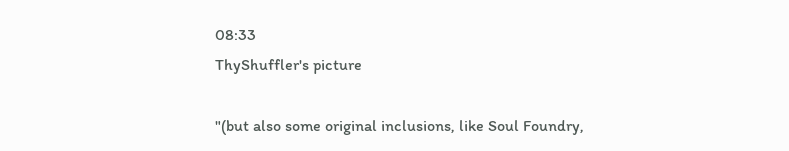08:33
ThyShuffler's picture

"(but also some original inclusions, like Soul Foundry,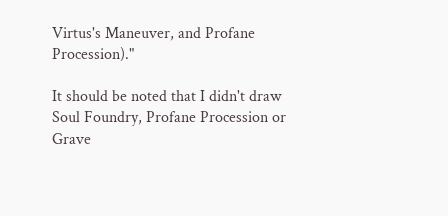Virtus's Maneuver, and Profane Procession)."

It should be noted that I didn't draw Soul Foundry, Profane Procession or Grave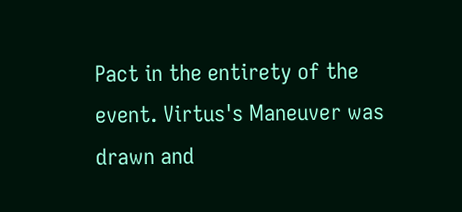Pact in the entirety of the event. Virtus's Maneuver was drawn and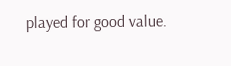played for good value.